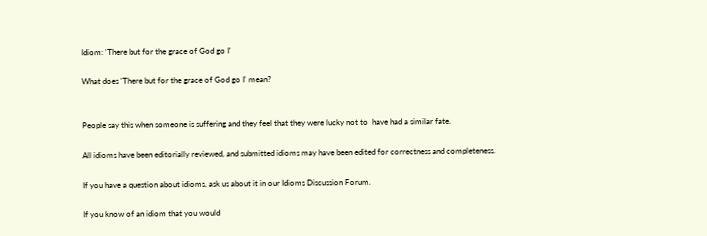Idiom: 'There but for the grace of God go I'

What does 'There but for the grace of God go I' mean?


People say this when someone is suffering and they feel that they were lucky not to  have had a similar fate.

All idioms have been editorially reviewed, and submitted idioms may have been edited for correctness and completeness.

If you have a question about idioms, ask us about it in our Idioms Discussion Forum.

If you know of an idiom that you would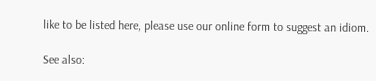like to be listed here, please use our online form to suggest an idiom.

See also: